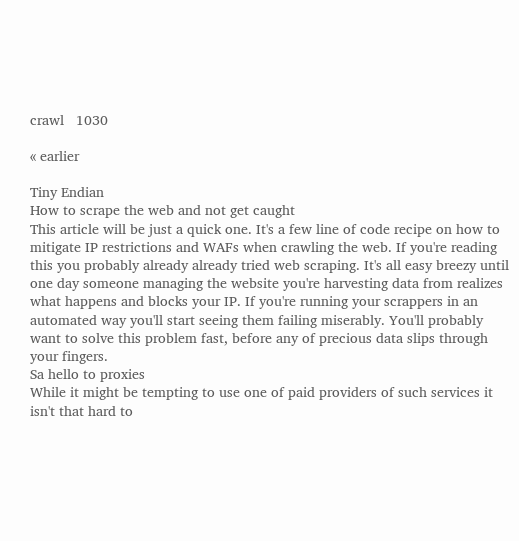crawl   1030

« earlier

Tiny Endian
How to scrape the web and not get caught
This article will be just a quick one. It's a few line of code recipe on how to mitigate IP restrictions and WAFs when crawling the web. If you're reading this you probably already already tried web scraping. It's all easy breezy until one day someone managing the website you're harvesting data from realizes what happens and blocks your IP. If you're running your scrappers in an automated way you'll start seeing them failing miserably. You'll probably want to solve this problem fast, before any of precious data slips through your fingers.
Sa hello to proxies
While it might be tempting to use one of paid providers of such services it isn't that hard to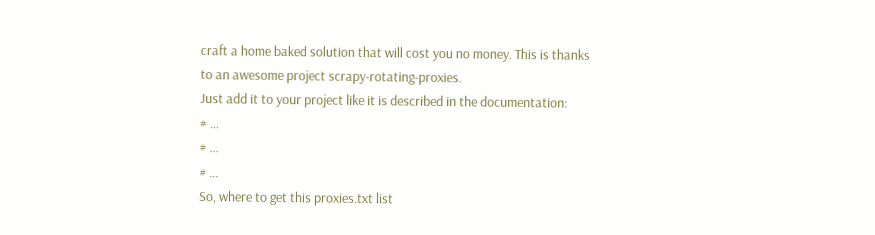craft a home baked solution that will cost you no money. This is thanks to an awesome project scrapy-rotating-proxies.
Just add it to your project like it is described in the documentation:
# ...
# ...
# ...
So, where to get this proxies.txt list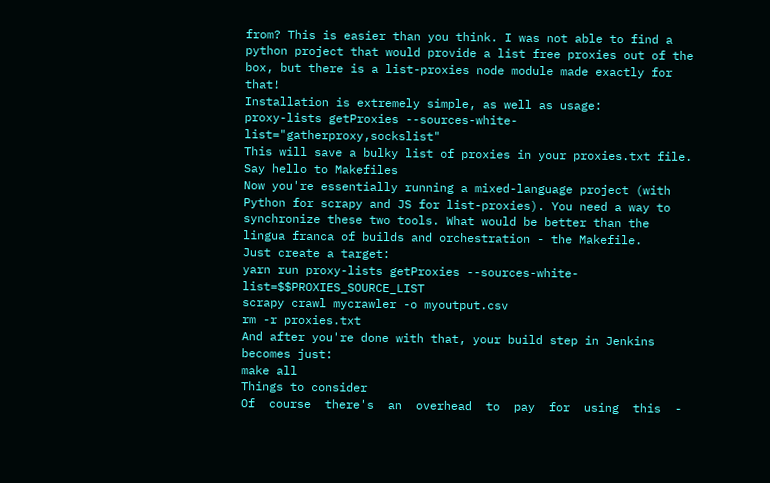from? This is easier than you think. I was not able to find a python project that would provide a list free proxies out of the box, but there is a list-proxies node module made exactly for that!
Installation is extremely simple, as well as usage:
proxy-lists getProxies --sources-white-list="gatherproxy,sockslist"
This will save a bulky list of proxies in your proxies.txt file.
Say hello to Makefiles
Now you're essentially running a mixed-language project (with Python for scrapy and JS for list-proxies). You need a way to synchronize these two tools. What would be better than the lingua franca of builds and orchestration - the Makefile.
Just create a target:
yarn run proxy-lists getProxies --sources-white-list=$$PROXIES_SOURCE_LIST
scrapy crawl mycrawler -o myoutput.csv
rm -r proxies.txt
And after you're done with that, your build step in Jenkins becomes just:
make all
Things to consider
Of  course  there's  an  overhead  to  pay  for  using  this  -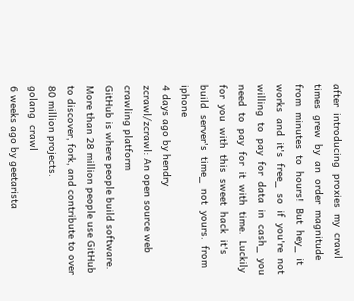after  introducing  proxies  my  crawl  times  grew  by  an  order  magnitude  from  minutes  to  hours!  But  hey_  it  works  and  it's  free_  so  if  you're  not  willing  to  pay  for  data  in  cash_  you  need  to  pay  for  it  with  time.  Luckily  for  you  with  this  sweet  hack  it's  build  server's  time_  not  yours.  from iphone
4 days ago by hendry
zcrawl/zcrawl: An open source web crawling platform
GitHub is where people build software. More than 28 million people use GitHub to discover, fork, and contribute to over 80 million projects.
golang  crawl
6 weeks ago by geetarista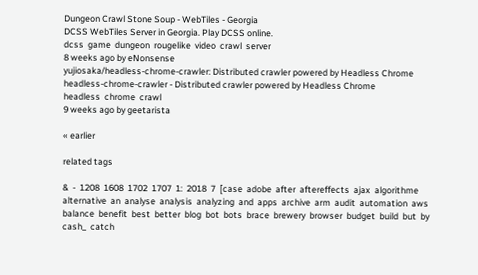Dungeon Crawl Stone Soup - WebTiles - Georgia
DCSS WebTiles Server in Georgia. Play DCSS online.
dcss  game  dungeon  rougelike  video  crawl  server
8 weeks ago by eNonsense
yujiosaka/headless-chrome-crawler: Distributed crawler powered by Headless Chrome
headless-chrome-crawler - Distributed crawler powered by Headless Chrome
headless  chrome  crawl
9 weeks ago by geetarista

« earlier

related tags

&  -  1208  1608  1702  1707  1:  2018  7  [case  adobe  after  aftereffects  ajax  algorithme  alternative  an  analyse  analysis  analyzing  and  apps  archive  arm  audit  automation  aws  balance  benefit  best  better  blog  bot  bots  brace  brewery  browser  budget  build  but  by  cash_  catch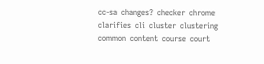cc-sa  changes?  checker  chrome  clarifies  cli  cluster  clustering  common  content  course  court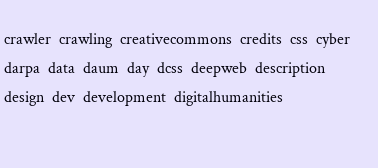crawler  crawling  creativecommons  credits  css  cyber  darpa  data  daum  day  dcss  deepweb  description  design  dev  development  digitalhumanities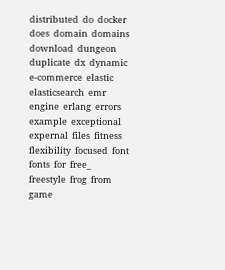distributed  do  docker  does  domain  domains  download  dungeon  duplicate  dx  dynamic  e-commerce  elastic  elasticsearch  emr  engine  erlang  errors  example  exceptional  expernal  files  fitness  flexibility  focused  font  fonts  for  free_  freestyle  frog  from  game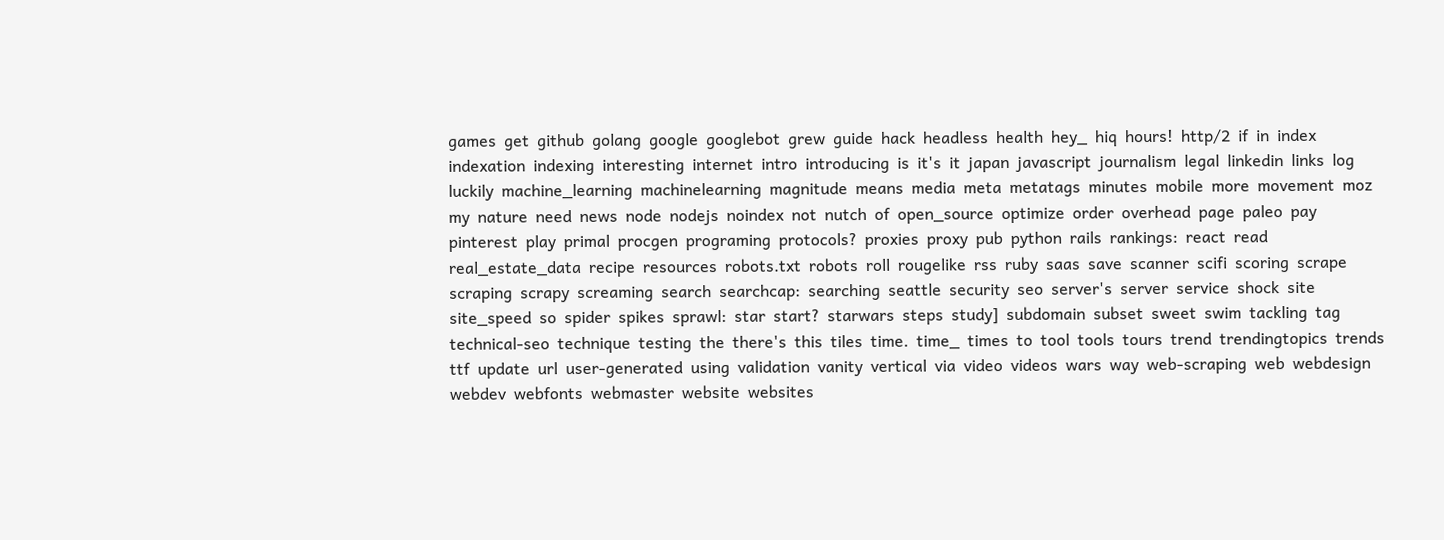games  get  github  golang  google  googlebot  grew  guide  hack  headless  health  hey_  hiq  hours!  http/2  if  in  index  indexation  indexing  interesting  internet  intro  introducing  is  it's  it  japan  javascript  journalism  legal  linkedin  links  log  luckily  machine_learning  machinelearning  magnitude  means  media  meta  metatags  minutes  mobile  more  movement  moz  my  nature  need  news  node  nodejs  noindex  not  nutch  of  open_source  optimize  order  overhead  page  paleo  pay  pinterest  play  primal  procgen  programing  protocols?  proxies  proxy  pub  python  rails  rankings:  react  read  real_estate_data  recipe  resources  robots.txt  robots  roll  rougelike  rss  ruby  saas  save  scanner  scifi  scoring  scrape  scraping  scrapy  screaming  search  searchcap:  searching  seattle  security  seo  server's  server  service  shock  site  site_speed  so  spider  spikes  sprawl:  star  start?  starwars  steps  study]  subdomain  subset  sweet  swim  tackling  tag  technical-seo  technique  testing  the  there's  this  tiles  time.  time_  times  to  tool  tools  tours  trend  trendingtopics  trends  ttf  update  url  user-generated  using  validation  vanity  vertical  via  video  videos  wars  way  web-scraping  web  webdesign  webdev  webfonts  webmaster  website  websites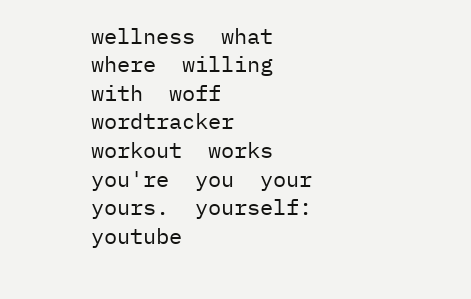wellness  what  where  willing  with  woff  wordtracker  workout  works  you're  you  your  yours.  yourself:  youtube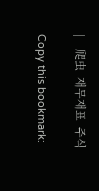|    爬虫  재무재표  주식

Copy this bookmark: